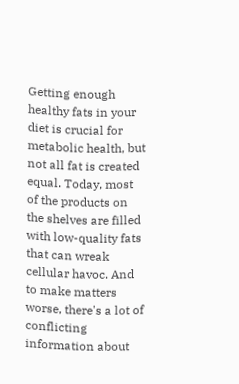Getting enough healthy fats in your diet is crucial for metabolic health, but not all fat is created equal. Today, most of the products on the shelves are filled with low-quality fats that can wreak cellular havoc. And to make matters worse, there's a lot of conflicting information about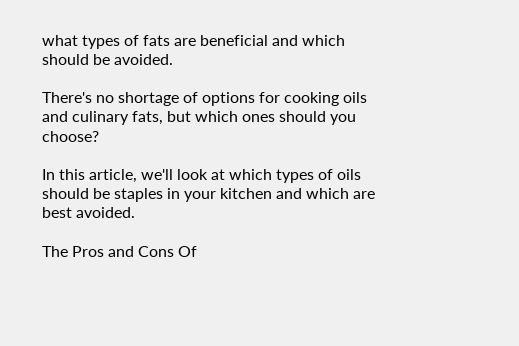what types of fats are beneficial and which should be avoided.

There's no shortage of options for cooking oils and culinary fats, but which ones should you choose?

In this article, we'll look at which types of oils should be staples in your kitchen and which are best avoided.

The Pros and Cons Of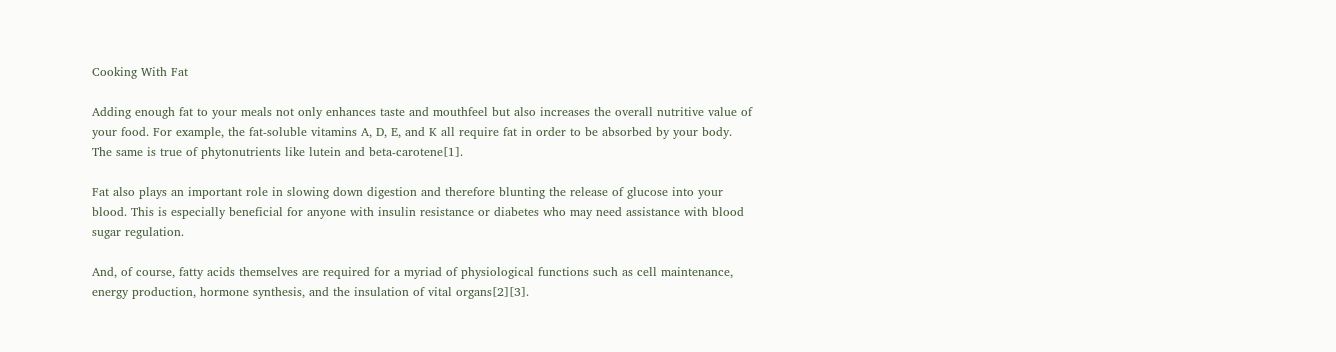Cooking With Fat

Adding enough fat to your meals not only enhances taste and mouthfeel but also increases the overall nutritive value of your food. For example, the fat-soluble vitamins A, D, E, and K all require fat in order to be absorbed by your body. The same is true of phytonutrients like lutein and beta-carotene[1].

Fat also plays an important role in slowing down digestion and therefore blunting the release of glucose into your blood. This is especially beneficial for anyone with insulin resistance or diabetes who may need assistance with blood sugar regulation.

And, of course, fatty acids themselves are required for a myriad of physiological functions such as cell maintenance, energy production, hormone synthesis, and the insulation of vital organs[2][3].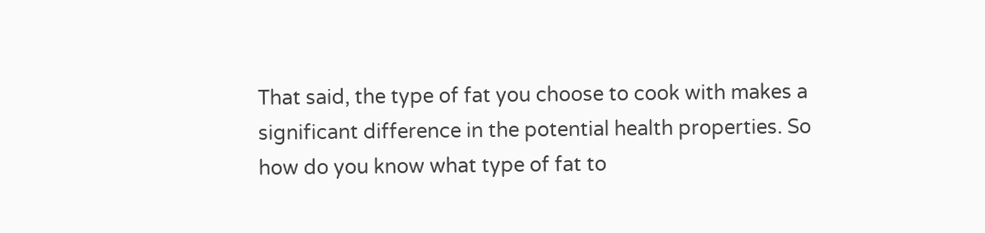That said, the type of fat you choose to cook with makes a significant difference in the potential health properties. So how do you know what type of fat to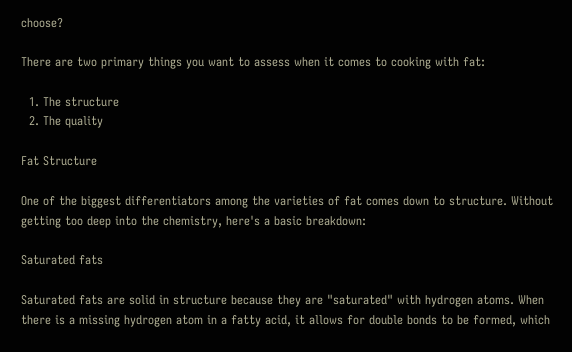choose?

There are two primary things you want to assess when it comes to cooking with fat:

  1. The structure
  2. The quality

Fat Structure

One of the biggest differentiators among the varieties of fat comes down to structure. Without getting too deep into the chemistry, here's a basic breakdown:

Saturated fats

Saturated fats are solid in structure because they are "saturated" with hydrogen atoms. When there is a missing hydrogen atom in a fatty acid, it allows for double bonds to be formed, which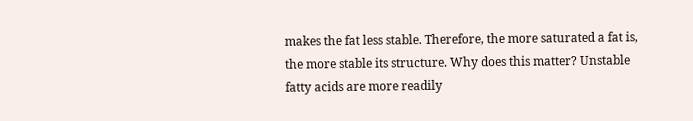makes the fat less stable. Therefore, the more saturated a fat is, the more stable its structure. Why does this matter? Unstable fatty acids are more readily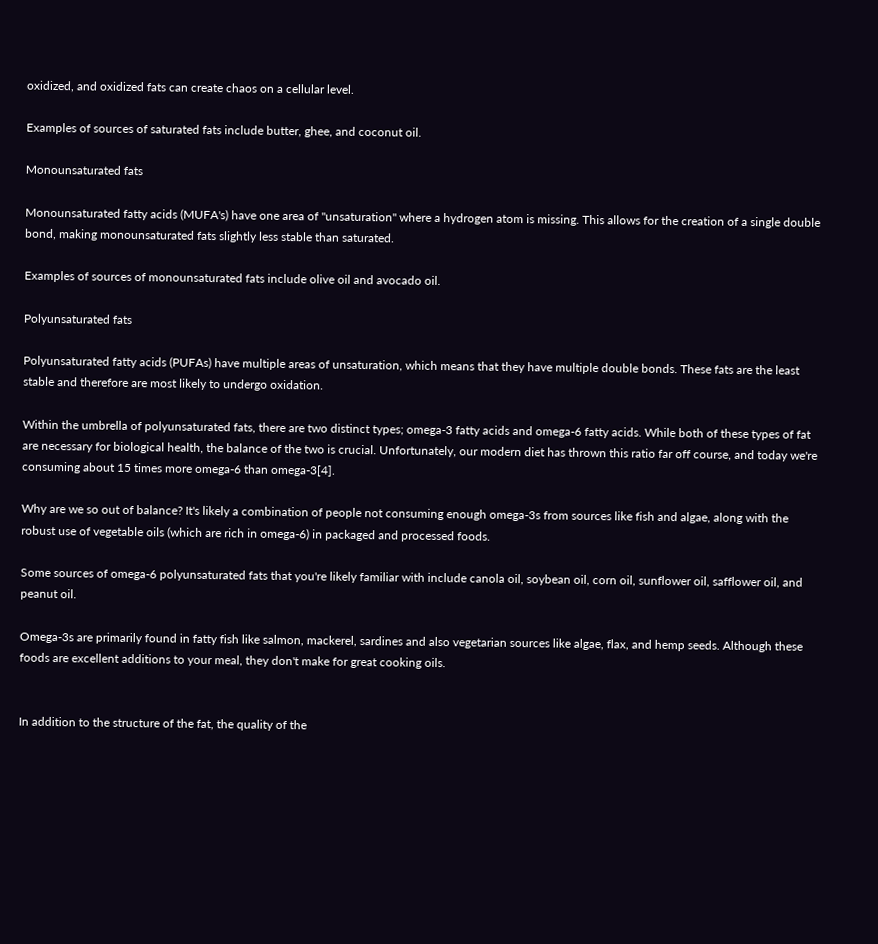oxidized, and oxidized fats can create chaos on a cellular level.

Examples of sources of saturated fats include butter, ghee, and coconut oil.

Monounsaturated fats

Monounsaturated fatty acids (MUFA's) have one area of "unsaturation" where a hydrogen atom is missing. This allows for the creation of a single double bond, making monounsaturated fats slightly less stable than saturated.

Examples of sources of monounsaturated fats include olive oil and avocado oil.

Polyunsaturated fats

Polyunsaturated fatty acids (PUFAs) have multiple areas of unsaturation, which means that they have multiple double bonds. These fats are the least stable and therefore are most likely to undergo oxidation.

Within the umbrella of polyunsaturated fats, there are two distinct types; omega-3 fatty acids and omega-6 fatty acids. While both of these types of fat are necessary for biological health, the balance of the two is crucial. Unfortunately, our modern diet has thrown this ratio far off course, and today we're consuming about 15 times more omega-6 than omega-3[4].

Why are we so out of balance? It's likely a combination of people not consuming enough omega-3s from sources like fish and algae, along with the robust use of vegetable oils (which are rich in omega-6) in packaged and processed foods.

Some sources of omega-6 polyunsaturated fats that you're likely familiar with include canola oil, soybean oil, corn oil, sunflower oil, safflower oil, and peanut oil.

Omega-3s are primarily found in fatty fish like salmon, mackerel, sardines and also vegetarian sources like algae, flax, and hemp seeds. Although these foods are excellent additions to your meal, they don't make for great cooking oils.


In addition to the structure of the fat, the quality of the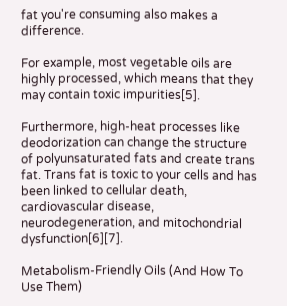fat you're consuming also makes a difference.

For example, most vegetable oils are highly processed, which means that they may contain toxic impurities[5].

Furthermore, high-heat processes like deodorization can change the structure of polyunsaturated fats and create trans fat. Trans fat is toxic to your cells and has been linked to cellular death, cardiovascular disease, neurodegeneration, and mitochondrial dysfunction[6][7].

Metabolism-Friendly Oils (And How To Use Them)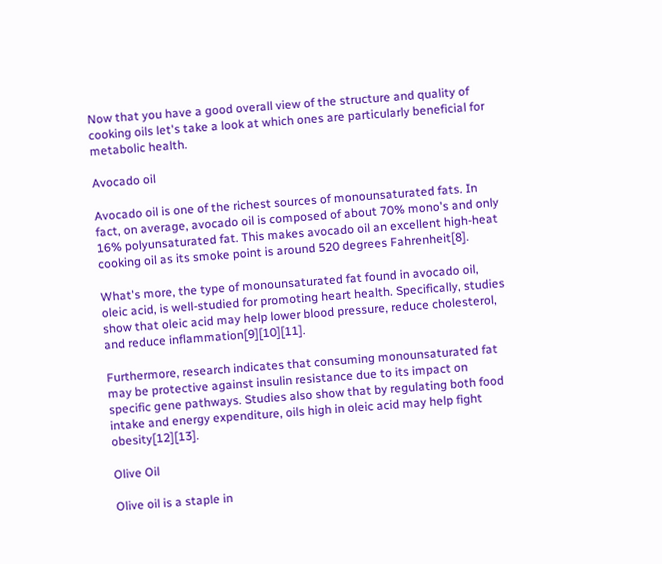Now that you have a good overall view of the structure and quality of cooking oils let's take a look at which ones are particularly beneficial for metabolic health.

Avocado oil

Avocado oil is one of the richest sources of monounsaturated fats. In fact, on average, avocado oil is composed of about 70% mono's and only 16% polyunsaturated fat. This makes avocado oil an excellent high-heat cooking oil as its smoke point is around 520 degrees Fahrenheit[8].

What's more, the type of monounsaturated fat found in avocado oil, oleic acid, is well-studied for promoting heart health. Specifically, studies show that oleic acid may help lower blood pressure, reduce cholesterol, and reduce inflammation[9][10][11].

Furthermore, research indicates that consuming monounsaturated fat may be protective against insulin resistance due to its impact on specific gene pathways. Studies also show that by regulating both food intake and energy expenditure, oils high in oleic acid may help fight obesity[12][13].

Olive Oil

Olive oil is a staple in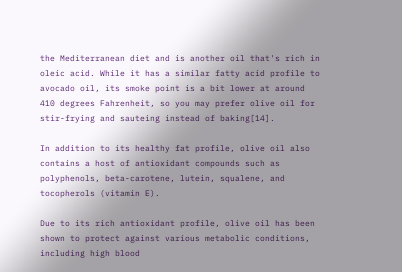the Mediterranean diet and is another oil that's rich in oleic acid. While it has a similar fatty acid profile to avocado oil, its smoke point is a bit lower at around 410 degrees Fahrenheit, so you may prefer olive oil for stir-frying and sauteing instead of baking[14].

In addition to its healthy fat profile, olive oil also contains a host of antioxidant compounds such as polyphenols, beta-carotene, lutein, squalene, and tocopherols (vitamin E).

Due to its rich antioxidant profile, olive oil has been shown to protect against various metabolic conditions, including high blood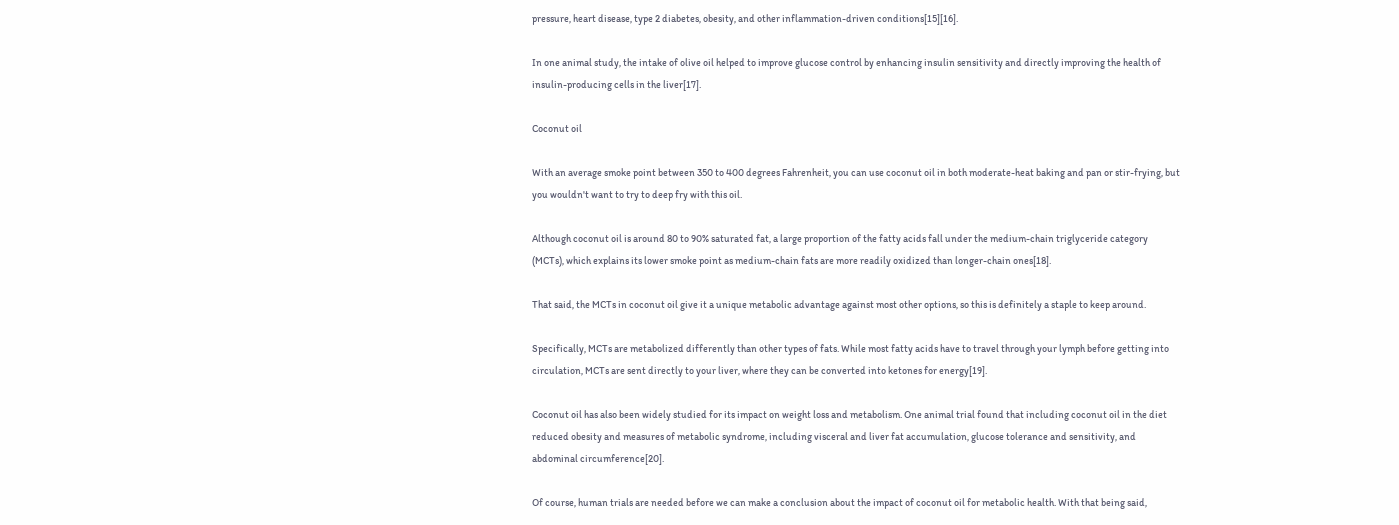pressure, heart disease, type 2 diabetes, obesity, and other inflammation-driven conditions[15][16].

In one animal study, the intake of olive oil helped to improve glucose control by enhancing insulin sensitivity and directly improving the health of insulin-producing cells in the liver[17].

Coconut oil

With an average smoke point between 350 to 400 degrees Fahrenheit, you can use coconut oil in both moderate-heat baking and pan or stir-frying, but you wouldn't want to try to deep fry with this oil.

Although coconut oil is around 80 to 90% saturated fat, a large proportion of the fatty acids fall under the medium-chain triglyceride category (MCTs), which explains its lower smoke point as medium-chain fats are more readily oxidized than longer-chain ones[18].

That said, the MCTs in coconut oil give it a unique metabolic advantage against most other options, so this is definitely a staple to keep around.

Specifically, MCTs are metabolized differently than other types of fats. While most fatty acids have to travel through your lymph before getting into circulation, MCTs are sent directly to your liver, where they can be converted into ketones for energy[19].

Coconut oil has also been widely studied for its impact on weight loss and metabolism. One animal trial found that including coconut oil in the diet reduced obesity and measures of metabolic syndrome, including visceral and liver fat accumulation, glucose tolerance and sensitivity, and abdominal circumference[20].

Of course, human trials are needed before we can make a conclusion about the impact of coconut oil for metabolic health. With that being said,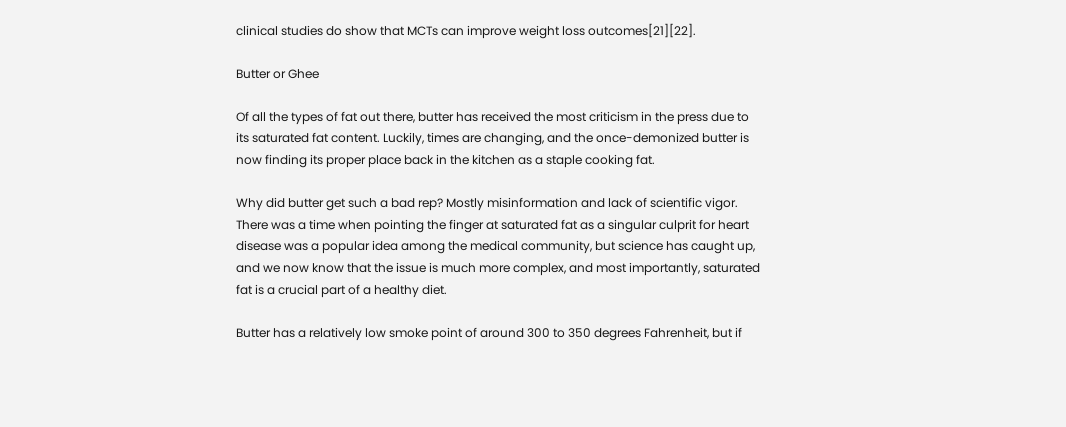clinical studies do show that MCTs can improve weight loss outcomes[21][22].

Butter or Ghee

Of all the types of fat out there, butter has received the most criticism in the press due to its saturated fat content. Luckily, times are changing, and the once-demonized butter is now finding its proper place back in the kitchen as a staple cooking fat.

Why did butter get such a bad rep? Mostly misinformation and lack of scientific vigor. There was a time when pointing the finger at saturated fat as a singular culprit for heart disease was a popular idea among the medical community, but science has caught up, and we now know that the issue is much more complex, and most importantly, saturated fat is a crucial part of a healthy diet.

Butter has a relatively low smoke point of around 300 to 350 degrees Fahrenheit, but if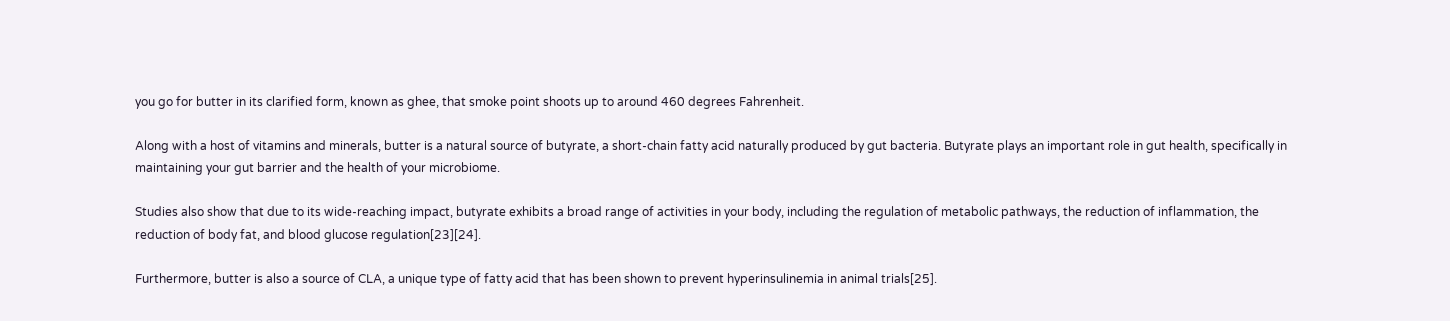you go for butter in its clarified form, known as ghee, that smoke point shoots up to around 460 degrees Fahrenheit.

Along with a host of vitamins and minerals, butter is a natural source of butyrate, a short-chain fatty acid naturally produced by gut bacteria. Butyrate plays an important role in gut health, specifically in maintaining your gut barrier and the health of your microbiome.

Studies also show that due to its wide-reaching impact, butyrate exhibits a broad range of activities in your body, including the regulation of metabolic pathways, the reduction of inflammation, the reduction of body fat, and blood glucose regulation[23][24].

Furthermore, butter is also a source of CLA, a unique type of fatty acid that has been shown to prevent hyperinsulinemia in animal trials[25].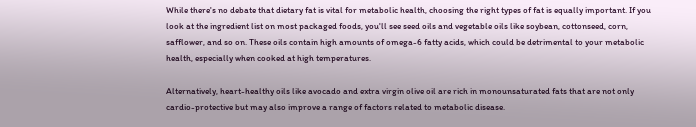While there's no debate that dietary fat is vital for metabolic health, choosing the right types of fat is equally important. If you look at the ingredient list on most packaged foods, you'll see seed oils and vegetable oils like soybean, cottonseed, corn, safflower, and so on. These oils contain high amounts of omega-6 fatty acids, which could be detrimental to your metabolic health, especially when cooked at high temperatures.

Alternatively, heart-healthy oils like avocado and extra virgin olive oil are rich in monounsaturated fats that are not only cardio-protective but may also improve a range of factors related to metabolic disease.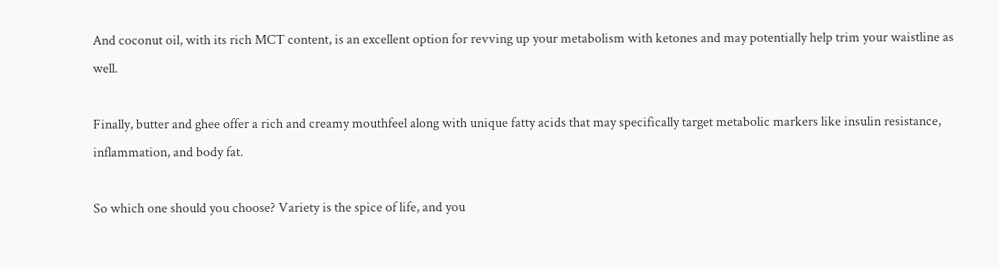And coconut oil, with its rich MCT content, is an excellent option for revving up your metabolism with ketones and may potentially help trim your waistline as well.

Finally, butter and ghee offer a rich and creamy mouthfeel along with unique fatty acids that may specifically target metabolic markers like insulin resistance, inflammation, and body fat.

So which one should you choose? Variety is the spice of life, and you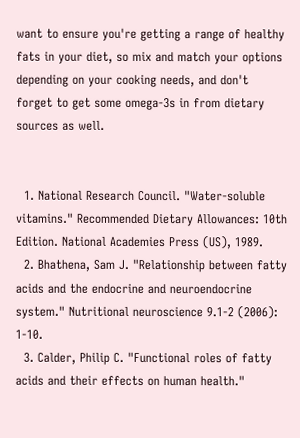want to ensure you're getting a range of healthy fats in your diet, so mix and match your options depending on your cooking needs, and don't forget to get some omega-3s in from dietary sources as well.


  1. National Research Council. "Water-soluble vitamins." Recommended Dietary Allowances: 10th Edition. National Academies Press (US), 1989.
  2. Bhathena, Sam J. "Relationship between fatty acids and the endocrine and neuroendocrine system." Nutritional neuroscience 9.1-2 (2006): 1-10.
  3. Calder, Philip C. "Functional roles of fatty acids and their effects on human health."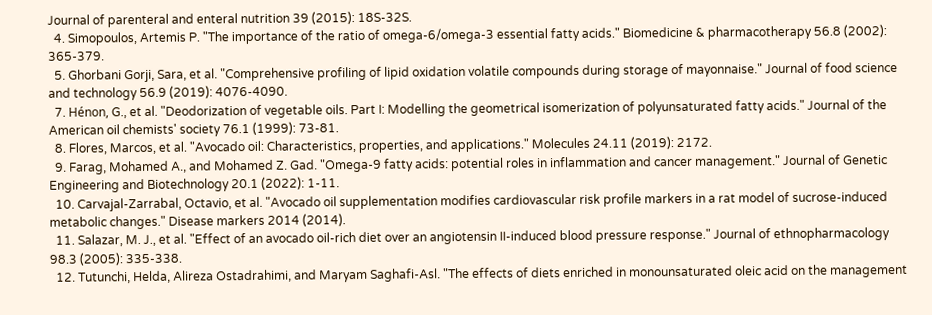Journal of parenteral and enteral nutrition 39 (2015): 18S-32S.
  4. Simopoulos, Artemis P. "The importance of the ratio of omega-6/omega-3 essential fatty acids." Biomedicine & pharmacotherapy 56.8 (2002): 365-379.
  5. Ghorbani Gorji, Sara, et al. "Comprehensive profiling of lipid oxidation volatile compounds during storage of mayonnaise." Journal of food science and technology 56.9 (2019): 4076-4090.
  7. Hénon, G., et al. "Deodorization of vegetable oils. Part I: Modelling the geometrical isomerization of polyunsaturated fatty acids." Journal of the American oil chemists' society 76.1 (1999): 73-81.
  8. Flores, Marcos, et al. "Avocado oil: Characteristics, properties, and applications." Molecules 24.11 (2019): 2172.
  9. Farag, Mohamed A., and Mohamed Z. Gad. "Omega-9 fatty acids: potential roles in inflammation and cancer management." Journal of Genetic Engineering and Biotechnology 20.1 (2022): 1-11.
  10. Carvajal-Zarrabal, Octavio, et al. "Avocado oil supplementation modifies cardiovascular risk profile markers in a rat model of sucrose-induced metabolic changes." Disease markers 2014 (2014).
  11. Salazar, M. J., et al. "Effect of an avocado oil-rich diet over an angiotensin II-induced blood pressure response." Journal of ethnopharmacology 98.3 (2005): 335-338.
  12. Tutunchi, Helda, Alireza Ostadrahimi, and Maryam Saghafi-Asl. "The effects of diets enriched in monounsaturated oleic acid on the management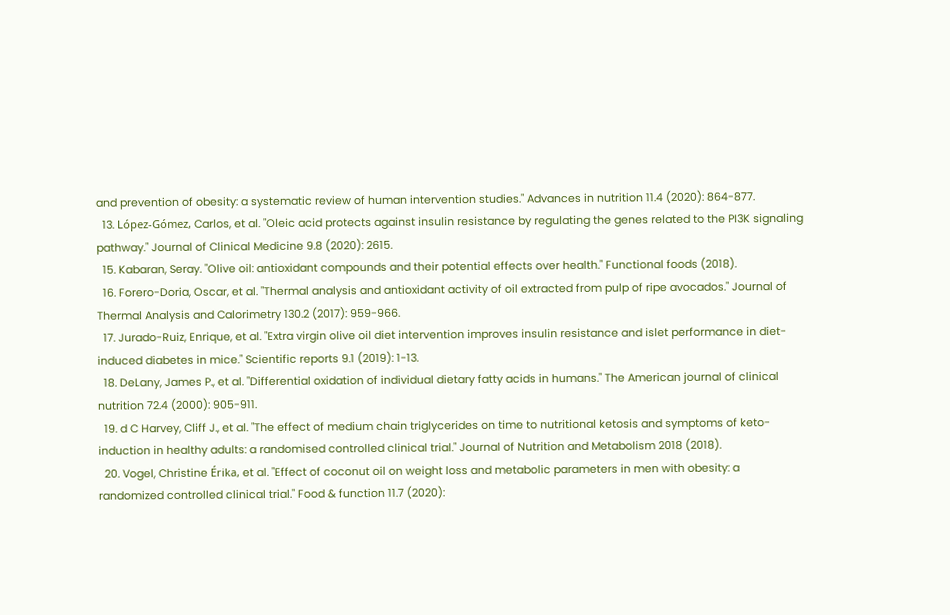and prevention of obesity: a systematic review of human intervention studies." Advances in nutrition 11.4 (2020): 864-877.
  13. López-Gómez, Carlos, et al. "Oleic acid protects against insulin resistance by regulating the genes related to the PI3K signaling pathway." Journal of Clinical Medicine 9.8 (2020): 2615.
  15. Kabaran, Seray. "Olive oil: antioxidant compounds and their potential effects over health." Functional foods (2018).
  16. Forero-Doria, Oscar, et al. "Thermal analysis and antioxidant activity of oil extracted from pulp of ripe avocados." Journal of Thermal Analysis and Calorimetry 130.2 (2017): 959-966.
  17. Jurado-Ruiz, Enrique, et al. "Extra virgin olive oil diet intervention improves insulin resistance and islet performance in diet-induced diabetes in mice." Scientific reports 9.1 (2019): 1-13.
  18. DeLany, James P., et al. "Differential oxidation of individual dietary fatty acids in humans." The American journal of clinical nutrition 72.4 (2000): 905-911.
  19. d C Harvey, Cliff J., et al. "The effect of medium chain triglycerides on time to nutritional ketosis and symptoms of keto-induction in healthy adults: a randomised controlled clinical trial." Journal of Nutrition and Metabolism 2018 (2018).
  20. Vogel, Christine Érika, et al. "Effect of coconut oil on weight loss and metabolic parameters in men with obesity: a randomized controlled clinical trial." Food & function 11.7 (2020):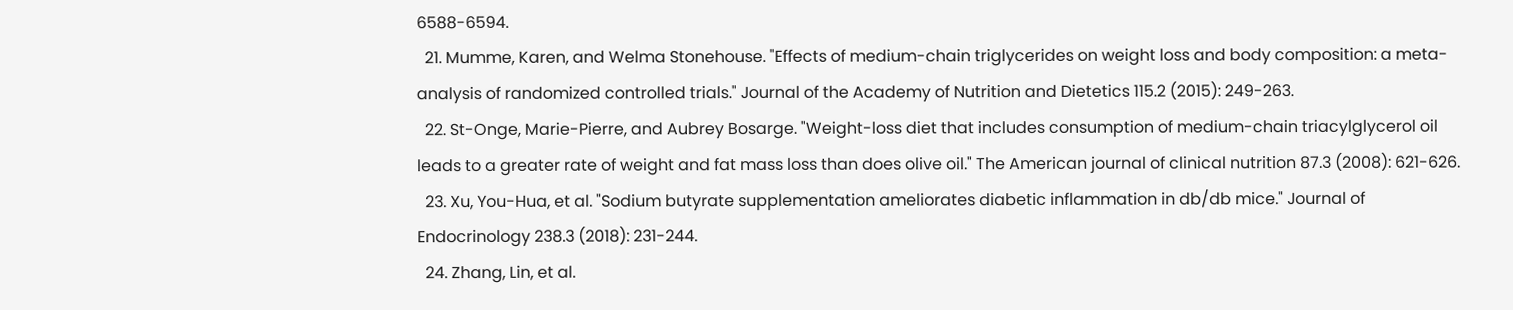6588-6594.
  21. Mumme, Karen, and Welma Stonehouse. "Effects of medium-chain triglycerides on weight loss and body composition: a meta-analysis of randomized controlled trials." Journal of the Academy of Nutrition and Dietetics 115.2 (2015): 249-263.
  22. St-Onge, Marie-Pierre, and Aubrey Bosarge. "Weight-loss diet that includes consumption of medium-chain triacylglycerol oil leads to a greater rate of weight and fat mass loss than does olive oil." The American journal of clinical nutrition 87.3 (2008): 621-626.
  23. Xu, You-Hua, et al. "Sodium butyrate supplementation ameliorates diabetic inflammation in db/db mice." Journal of Endocrinology 238.3 (2018): 231-244.
  24. Zhang, Lin, et al.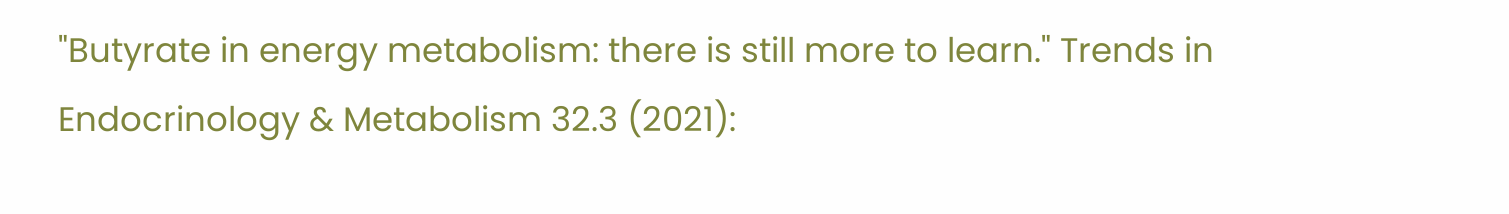"Butyrate in energy metabolism: there is still more to learn." Trends in Endocrinology & Metabolism 32.3 (2021):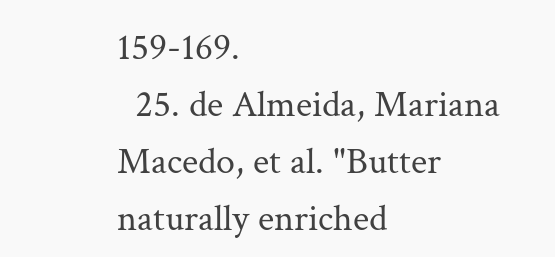159-169.
  25. de Almeida, Mariana Macedo, et al. "Butter naturally enriched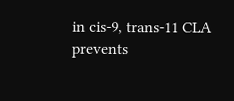in cis-9, trans-11 CLA prevents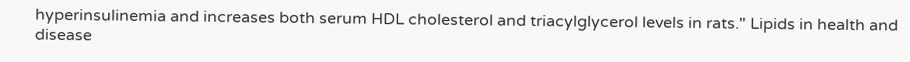hyperinsulinemia and increases both serum HDL cholesterol and triacylglycerol levels in rats." Lipids in health and disease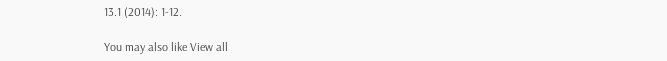13.1 (2014): 1-12.

You may also like View all